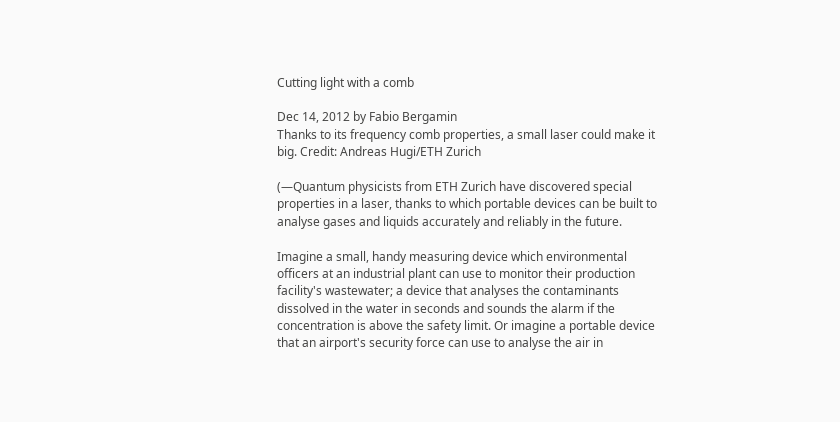Cutting light with a comb

Dec 14, 2012 by Fabio Bergamin
Thanks to its frequency comb properties, a small laser could make it big. Credit: Andreas Hugi/ETH Zurich

(—Quantum physicists from ETH Zurich have discovered special properties in a laser, thanks to which portable devices can be built to analyse gases and liquids accurately and reliably in the future.

Imagine a small, handy measuring device which environmental officers at an industrial plant can use to monitor their production facility's wastewater; a device that analyses the contaminants dissolved in the water in seconds and sounds the alarm if the concentration is above the safety limit. Or imagine a portable device that an airport's security force can use to analyse the air in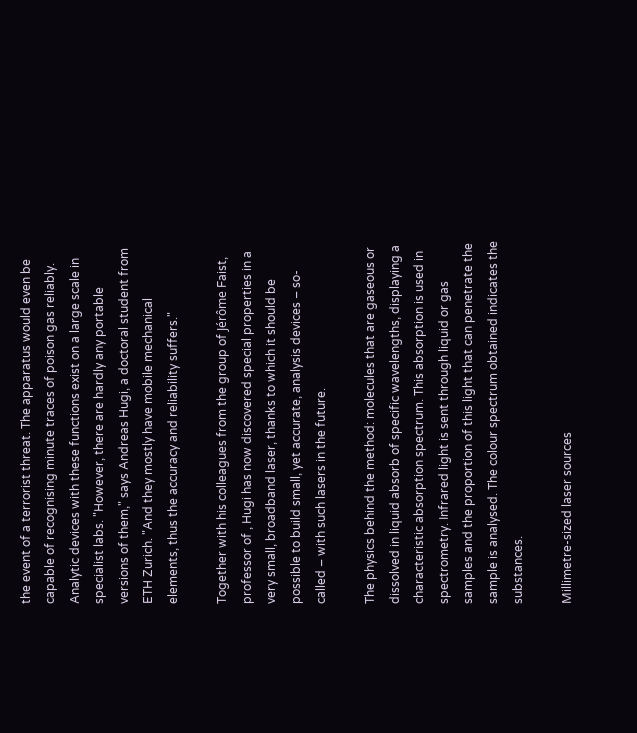the event of a terrorist threat. The apparatus would even be capable of recognising minute traces of poison gas reliably. Analytic devices with these functions exist on a large scale in specialist labs. "However, there are hardly any portable versions of them," says Andreas Hugi, a doctoral student from ETH Zurich. "And they mostly have mobile mechanical elements, thus the accuracy and reliability suffers."

Together with his colleagues from the group of Jérôme Faist, professor of , Hugi has now discovered special properties in a very small, broadband laser, thanks to which it should be possible to build small, yet accurate, analysis devices – so-called – with such lasers in the future.

The physics behind the method: molecules that are gaseous or dissolved in liquid absorb of specific wavelengths, displaying a characteristic absorption spectrum. This absorption is used in spectrometry. Infrared light is sent through liquid or gas samples and the proportion of this light that can penetrate the sample is analysed. The colour spectrum obtained indicates the substances.

Millimetre-sized laser sources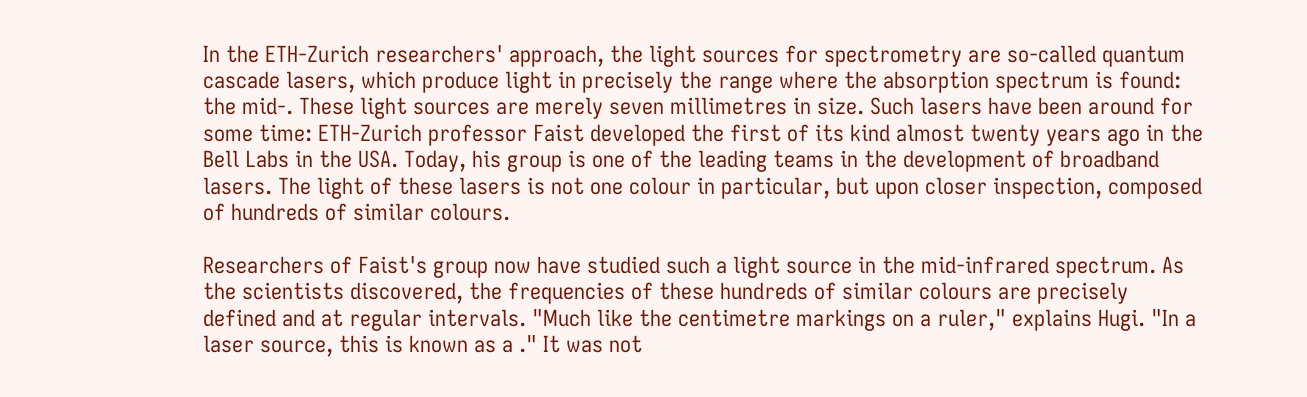In the ETH-Zurich researchers' approach, the light sources for spectrometry are so-called quantum cascade lasers, which produce light in precisely the range where the absorption spectrum is found: the mid-. These light sources are merely seven millimetres in size. Such lasers have been around for some time: ETH-Zurich professor Faist developed the first of its kind almost twenty years ago in the Bell Labs in the USA. Today, his group is one of the leading teams in the development of broadband lasers. The light of these lasers is not one colour in particular, but upon closer inspection, composed of hundreds of similar colours.

Researchers of Faist's group now have studied such a light source in the mid-infrared spectrum. As the scientists discovered, the frequencies of these hundreds of similar colours are precisely defined and at regular intervals. "Much like the centimetre markings on a ruler," explains Hugi. "In a laser source, this is known as a ." It was not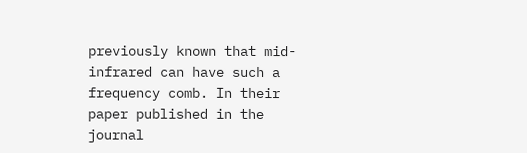previously known that mid-infrared can have such a frequency comb. In their paper published in the journal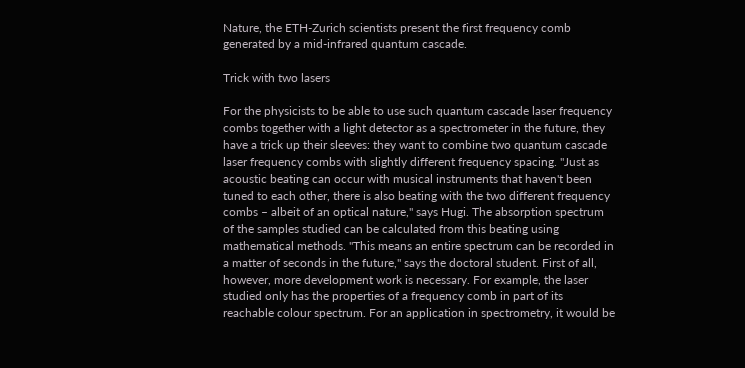Nature, the ETH-Zurich scientists present the first frequency comb generated by a mid-infrared quantum cascade.

Trick with two lasers

For the physicists to be able to use such quantum cascade laser frequency combs together with a light detector as a spectrometer in the future, they have a trick up their sleeves: they want to combine two quantum cascade laser frequency combs with slightly different frequency spacing. "Just as acoustic beating can occur with musical instruments that haven't been tuned to each other, there is also beating with the two different frequency combs – albeit of an optical nature," says Hugi. The absorption spectrum of the samples studied can be calculated from this beating using mathematical methods. "This means an entire spectrum can be recorded in a matter of seconds in the future," says the doctoral student. First of all, however, more development work is necessary. For example, the laser studied only has the properties of a frequency comb in part of its reachable colour spectrum. For an application in spectrometry, it would be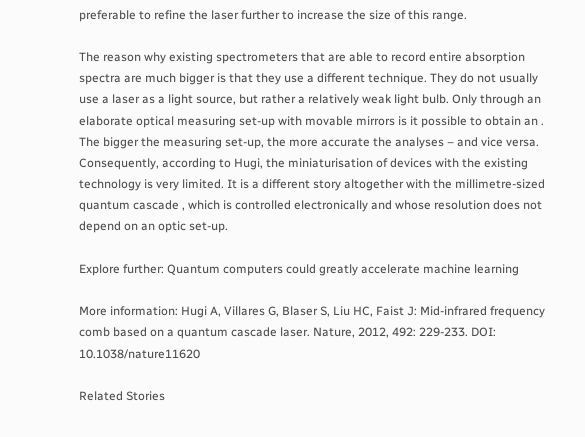preferable to refine the laser further to increase the size of this range.

The reason why existing spectrometers that are able to record entire absorption spectra are much bigger is that they use a different technique. They do not usually use a laser as a light source, but rather a relatively weak light bulb. Only through an elaborate optical measuring set-up with movable mirrors is it possible to obtain an . The bigger the measuring set-up, the more accurate the analyses – and vice versa. Consequently, according to Hugi, the miniaturisation of devices with the existing technology is very limited. It is a different story altogether with the millimetre-sized quantum cascade , which is controlled electronically and whose resolution does not depend on an optic set-up.

Explore further: Quantum computers could greatly accelerate machine learning

More information: Hugi A, Villares G, Blaser S, Liu HC, Faist J: Mid-infrared frequency comb based on a quantum cascade laser. Nature, 2012, 492: 229-233. DOI: 10.1038/nature11620

Related Stories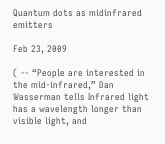Quantum dots as midinfrared emitters

Feb 23, 2009

( -- “People are interested in the mid-infrared,” Dan Wasserman tells Infrared light has a wavelength longer than visible light, and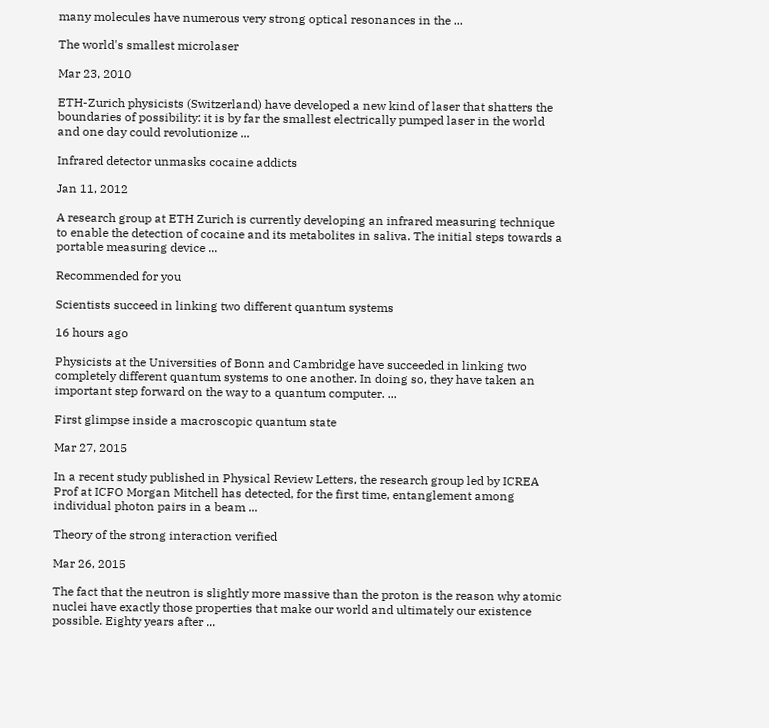many molecules have numerous very strong optical resonances in the ...

The world's smallest microlaser

Mar 23, 2010

ETH-Zurich physicists (Switzerland) have developed a new kind of laser that shatters the boundaries of possibility: it is by far the smallest electrically pumped laser in the world and one day could revolutionize ...

Infrared detector unmasks cocaine addicts

Jan 11, 2012

A research group at ETH Zurich is currently developing an infrared measuring technique to enable the detection of cocaine and its metabolites in saliva. The initial steps towards a portable measuring device ...

Recommended for you

Scientists succeed in linking two different quantum systems

16 hours ago

Physicists at the Universities of Bonn and Cambridge have succeeded in linking two completely different quantum systems to one another. In doing so, they have taken an important step forward on the way to a quantum computer. ...

First glimpse inside a macroscopic quantum state

Mar 27, 2015

In a recent study published in Physical Review Letters, the research group led by ICREA Prof at ICFO Morgan Mitchell has detected, for the first time, entanglement among individual photon pairs in a beam ...

Theory of the strong interaction verified

Mar 26, 2015

The fact that the neutron is slightly more massive than the proton is the reason why atomic nuclei have exactly those properties that make our world and ultimately our existence possible. Eighty years after ...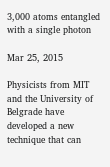3,000 atoms entangled with a single photon

Mar 25, 2015

Physicists from MIT and the University of Belgrade have developed a new technique that can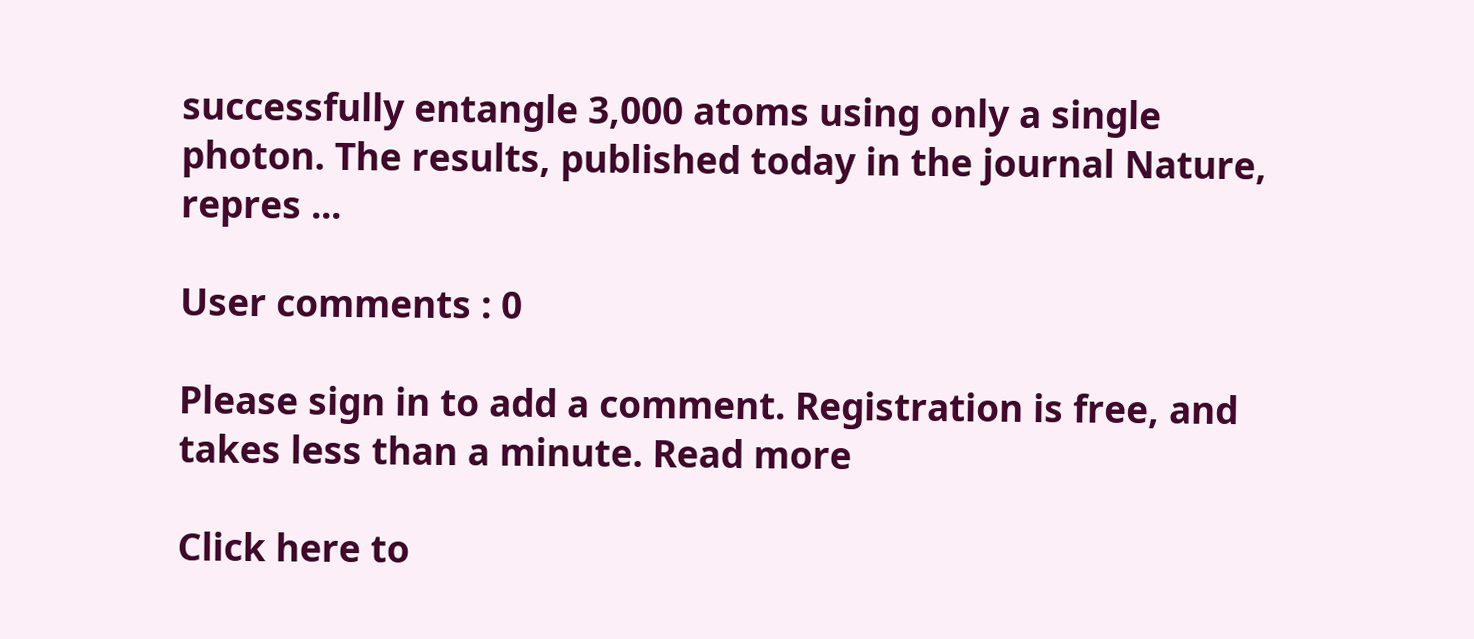successfully entangle 3,000 atoms using only a single photon. The results, published today in the journal Nature, repres ...

User comments : 0

Please sign in to add a comment. Registration is free, and takes less than a minute. Read more

Click here to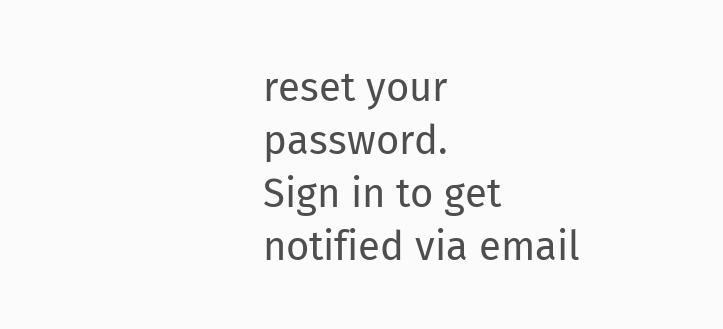reset your password.
Sign in to get notified via email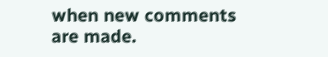when new comments are made.